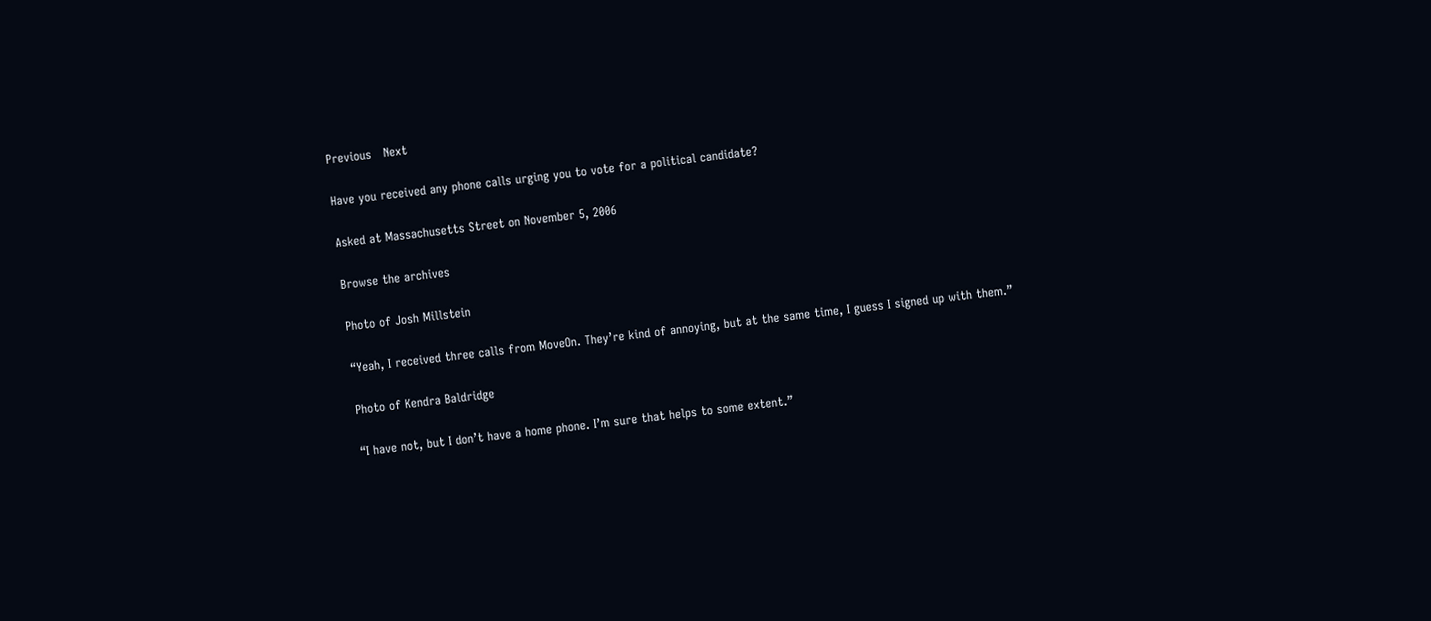Previous   Next

Have you received any phone calls urging you to vote for a political candidate?

Asked at Massachusetts Street on November 5, 2006

Browse the archives

Photo of Josh Millstein

“Yeah, I received three calls from MoveOn. They’re kind of annoying, but at the same time, I guess I signed up with them.”

Photo of Kendra Baldridge

“I have not, but I don’t have a home phone. I’m sure that helps to some extent.”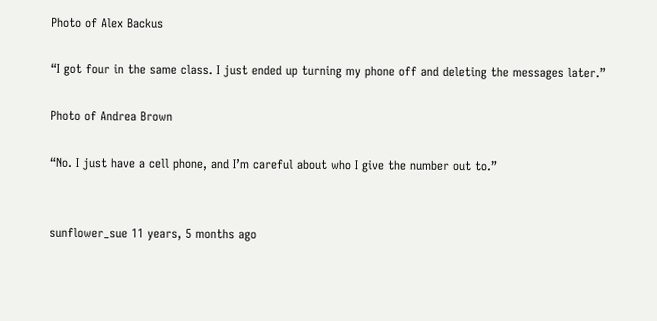Photo of Alex Backus

“I got four in the same class. I just ended up turning my phone off and deleting the messages later.”

Photo of Andrea Brown

“No. I just have a cell phone, and I’m careful about who I give the number out to.”


sunflower_sue 11 years, 5 months ago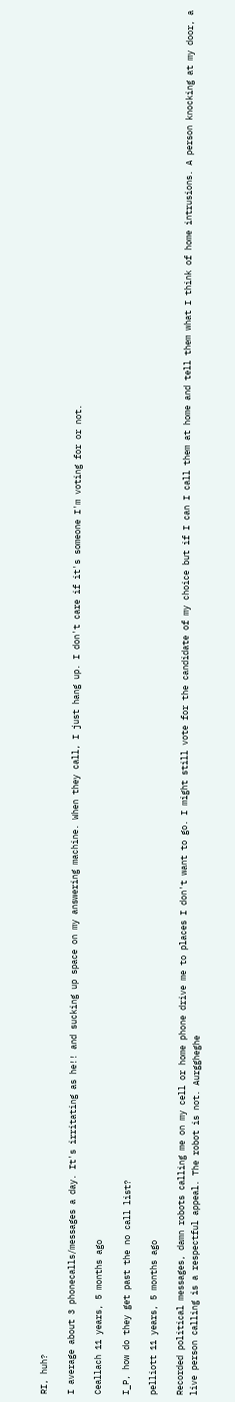RI, huh?

I average about 3 phonecalls/messages a day. It's irritating as he!! and sucking up space on my answering machine. When they call, I just hang up. I don't care if it's someone I'm voting for or not.

Ceallach 11 years, 5 months ago

I_P, how do they get past the no call list?

pelliott 11 years, 5 months ago

Recorded political messages, damn robots calling me on my cell or home phone drive me to places I don't want to go. I might still vote for the candidate of my choice but if I can I call them at home and tell them what I think of home intrusions. A person knocking at my door, a live person calling is a respectful appeal. The robot is not. Aurggheghe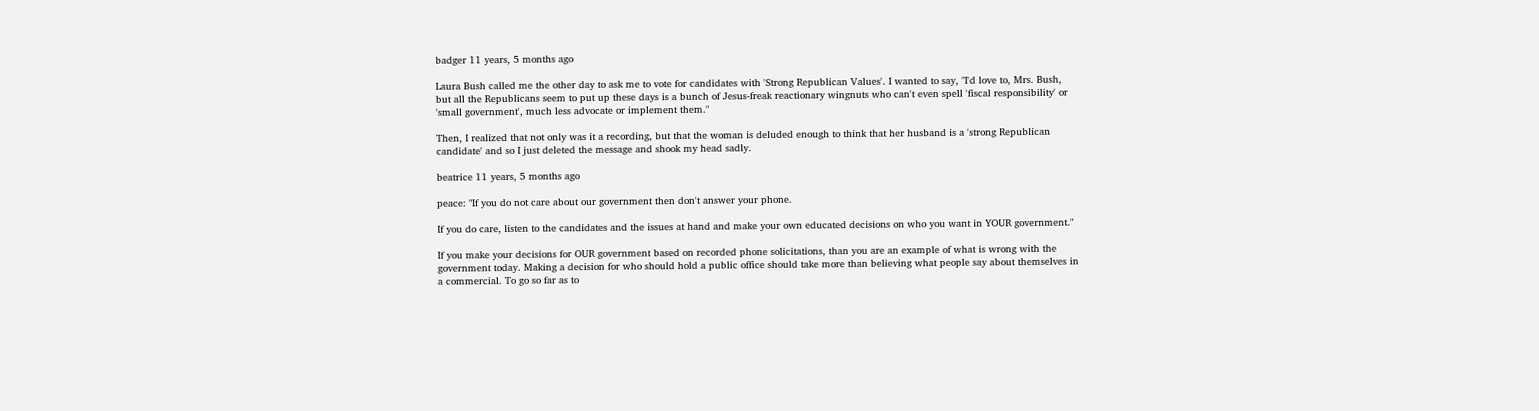badger 11 years, 5 months ago

Laura Bush called me the other day to ask me to vote for candidates with 'Strong Republican Values'. I wanted to say, "I'd love to, Mrs. Bush, but all the Republicans seem to put up these days is a bunch of Jesus-freak reactionary wingnuts who can't even spell 'fiscal responsibility' or 'small government', much less advocate or implement them."

Then, I realized that not only was it a recording, but that the woman is deluded enough to think that her husband is a 'strong Republican candidate' and so I just deleted the message and shook my head sadly.

beatrice 11 years, 5 months ago

peace: "If you do not care about our government then don't answer your phone.

If you do care, listen to the candidates and the issues at hand and make your own educated decisions on who you want in YOUR government."

If you make your decisions for OUR government based on recorded phone solicitations, than you are an example of what is wrong with the government today. Making a decision for who should hold a public office should take more than believing what people say about themselves in a commercial. To go so far as to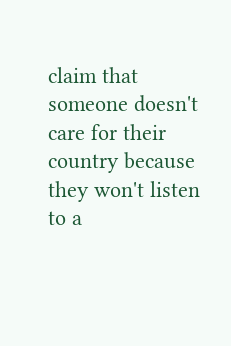claim that someone doesn't care for their country because they won't listen to a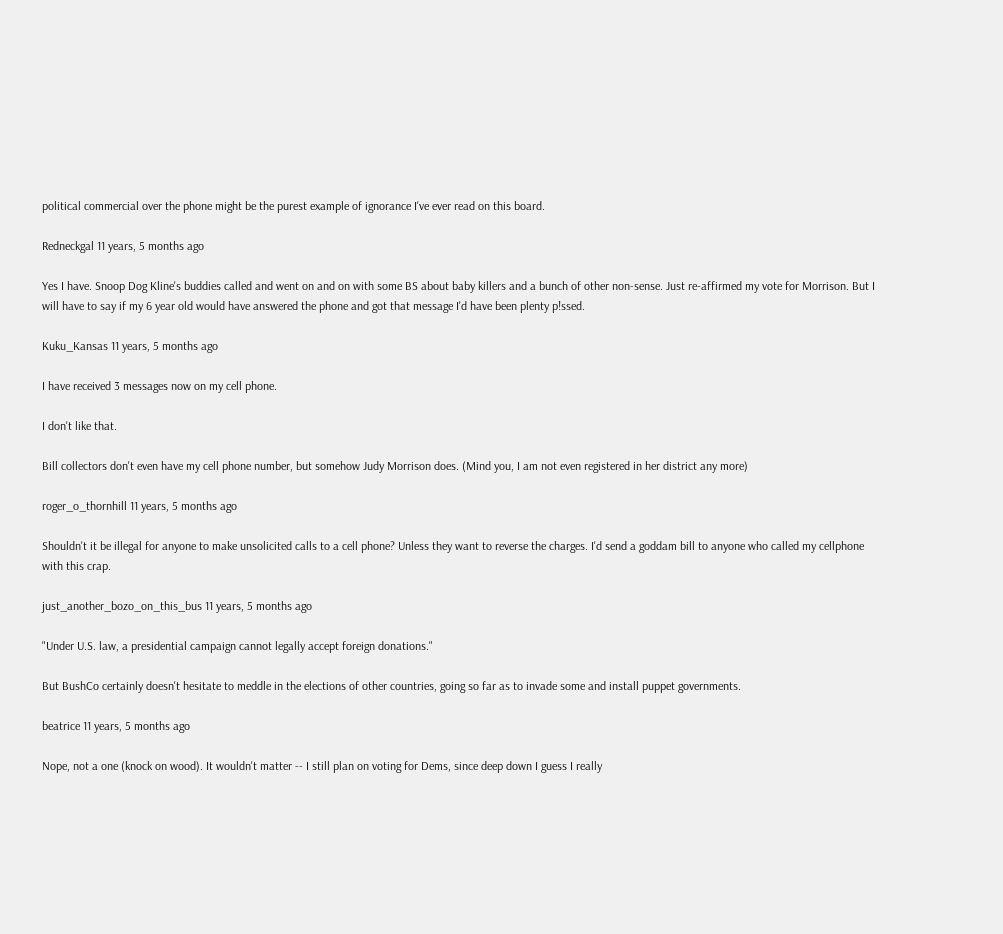political commercial over the phone might be the purest example of ignorance I've ever read on this board.

Redneckgal 11 years, 5 months ago

Yes I have. Snoop Dog Kline's buddies called and went on and on with some BS about baby killers and a bunch of other non-sense. Just re-affirmed my vote for Morrison. But I will have to say if my 6 year old would have answered the phone and got that message I'd have been plenty p!ssed.

Kuku_Kansas 11 years, 5 months ago

I have received 3 messages now on my cell phone.

I don't like that.

Bill collectors don't even have my cell phone number, but somehow Judy Morrison does. (Mind you, I am not even registered in her district any more)

roger_o_thornhill 11 years, 5 months ago

Shouldn't it be illegal for anyone to make unsolicited calls to a cell phone? Unless they want to reverse the charges. I'd send a goddam bill to anyone who called my cellphone with this crap.

just_another_bozo_on_this_bus 11 years, 5 months ago

"Under U.S. law, a presidential campaign cannot legally accept foreign donations."

But BushCo certainly doesn't hesitate to meddle in the elections of other countries, going so far as to invade some and install puppet governments.

beatrice 11 years, 5 months ago

Nope, not a one (knock on wood). It wouldn't matter -- I still plan on voting for Dems, since deep down I guess I really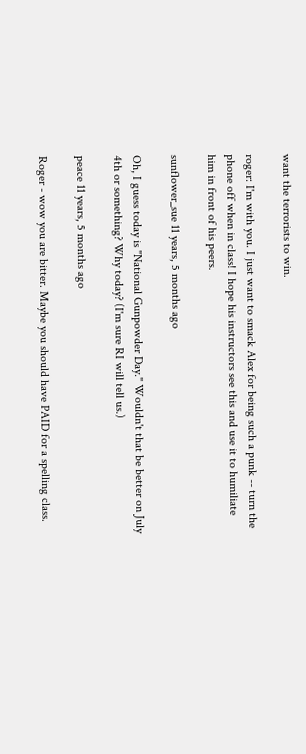want the terrorists to win.

roger: I'm with you. I just want to smack Alex for being such a punk -- turn the phone off when in class! I hope his instructors see this and use it to humiliate him in front of his peers.

sunflower_sue 11 years, 5 months ago

Oh, I guess today is "National Gunpowder Day." Wouldn't that be better on July 4th or something? Why today? (I'm sure RI will tell us.)

peace 11 years, 5 months ago

Roger - wow you are bitter. Maybe you should have PAID for a spelling class.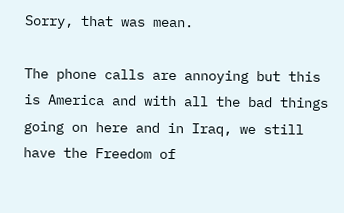Sorry, that was mean.

The phone calls are annoying but this is America and with all the bad things going on here and in Iraq, we still have the Freedom of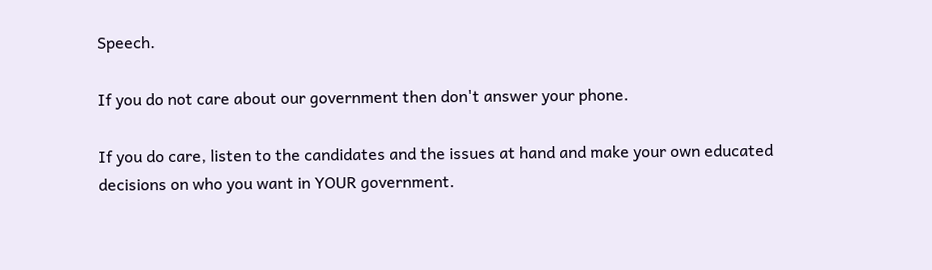Speech.

If you do not care about our government then don't answer your phone.

If you do care, listen to the candidates and the issues at hand and make your own educated decisions on who you want in YOUR government.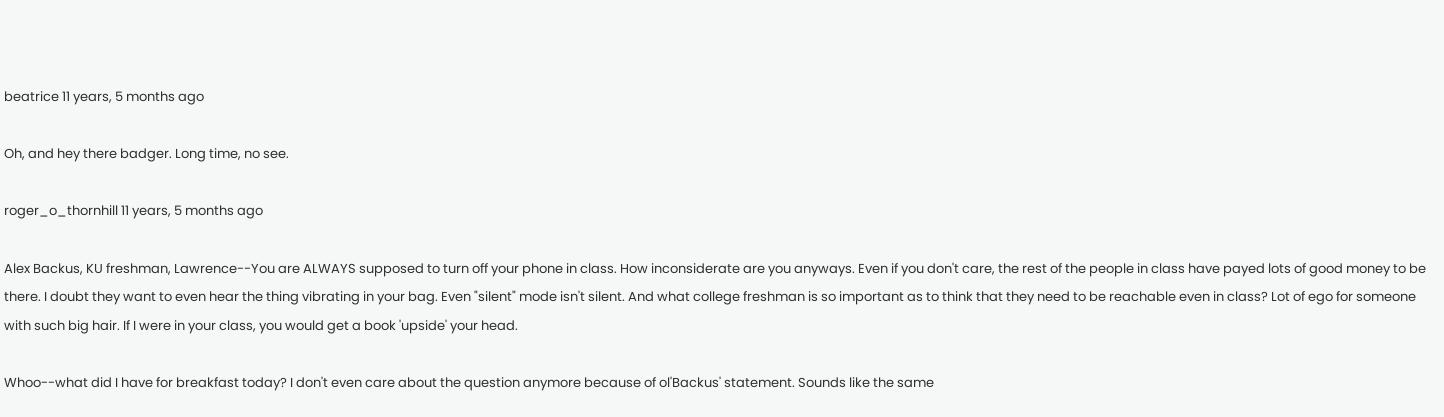beatrice 11 years, 5 months ago

Oh, and hey there badger. Long time, no see.

roger_o_thornhill 11 years, 5 months ago

Alex Backus, KU freshman, Lawrence--You are ALWAYS supposed to turn off your phone in class. How inconsiderate are you anyways. Even if you don't care, the rest of the people in class have payed lots of good money to be there. I doubt they want to even hear the thing vibrating in your bag. Even "silent" mode isn't silent. And what college freshman is so important as to think that they need to be reachable even in class? Lot of ego for someone with such big hair. If I were in your class, you would get a book 'upside' your head.

Whoo--what did I have for breakfast today? I don't even care about the question anymore because of ol'Backus' statement. Sounds like the same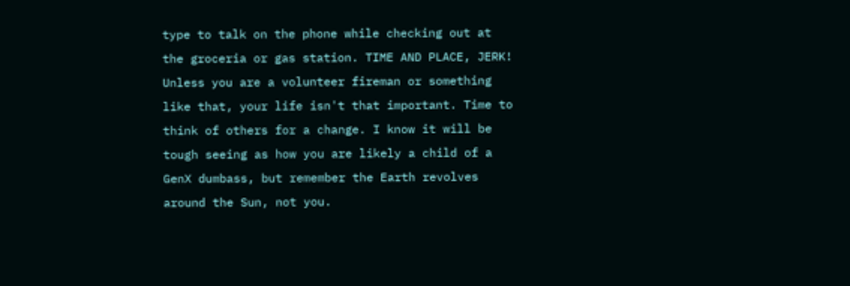type to talk on the phone while checking out at the groceria or gas station. TIME AND PLACE, JERK! Unless you are a volunteer fireman or something like that, your life isn't that important. Time to think of others for a change. I know it will be tough seeing as how you are likely a child of a GenX dumbass, but remember the Earth revolves around the Sun, not you.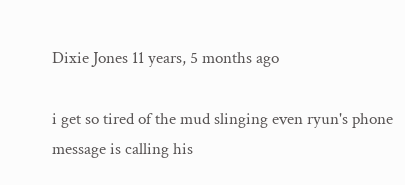Dixie Jones 11 years, 5 months ago

i get so tired of the mud slinging even ryun's phone message is calling his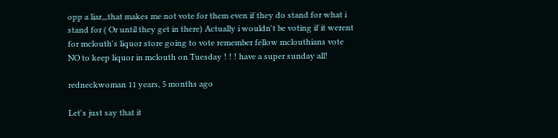opp a liar,,,that makes me not vote for them even if they do stand for what i stand for ( Or until they get in there) Actually i wouldn't be voting if it werent for mclouth's liquor store going to vote remember fellow mclouthians vote NO to keep liquor in mclouth on Tuesday ! ! ! have a super sunday all!

redneckwoman 11 years, 5 months ago

Let's just say that it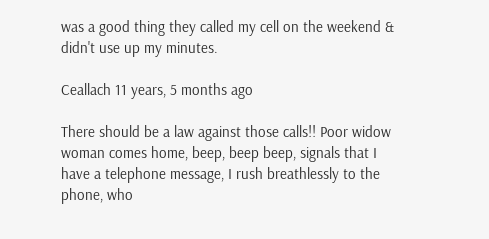was a good thing they called my cell on the weekend & didn't use up my minutes.

Ceallach 11 years, 5 months ago

There should be a law against those calls!! Poor widow woman comes home, beep, beep beep, signals that I have a telephone message, I rush breathlessly to the phone, who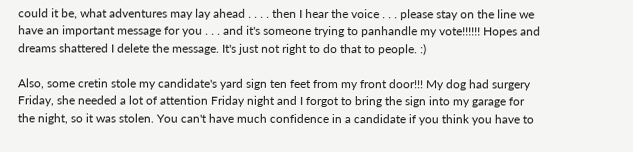could it be, what adventures may lay ahead . . . . then I hear the voice . . . please stay on the line we have an important message for you . . . and it's someone trying to panhandle my vote!!!!!! Hopes and dreams shattered I delete the message. It's just not right to do that to people. :)

Also, some cretin stole my candidate's yard sign ten feet from my front door!!! My dog had surgery Friday, she needed a lot of attention Friday night and I forgot to bring the sign into my garage for the night, so it was stolen. You can't have much confidence in a candidate if you think you have to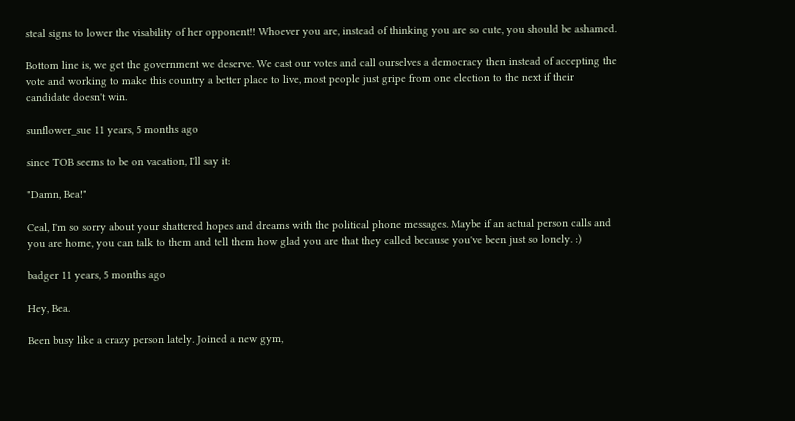steal signs to lower the visability of her opponent!! Whoever you are, instead of thinking you are so cute, you should be ashamed.

Bottom line is, we get the government we deserve. We cast our votes and call ourselves a democracy then instead of accepting the vote and working to make this country a better place to live, most people just gripe from one election to the next if their candidate doesn't win.

sunflower_sue 11 years, 5 months ago

since TOB seems to be on vacation, I'll say it:

"Damn, Bea!"

Ceal, I'm so sorry about your shattered hopes and dreams with the political phone messages. Maybe if an actual person calls and you are home, you can talk to them and tell them how glad you are that they called because you've been just so lonely. :)

badger 11 years, 5 months ago

Hey, Bea.

Been busy like a crazy person lately. Joined a new gym,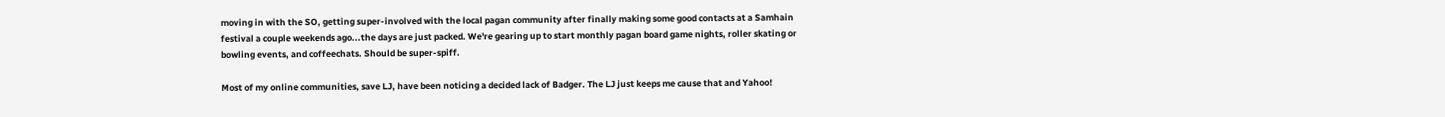moving in with the SO, getting super-involved with the local pagan community after finally making some good contacts at a Samhain festival a couple weekends ago...the days are just packed. We're gearing up to start monthly pagan board game nights, roller skating or bowling events, and coffeechats. Should be super-spiff.

Most of my online communities, save LJ, have been noticing a decided lack of Badger. The LJ just keeps me cause that and Yahoo!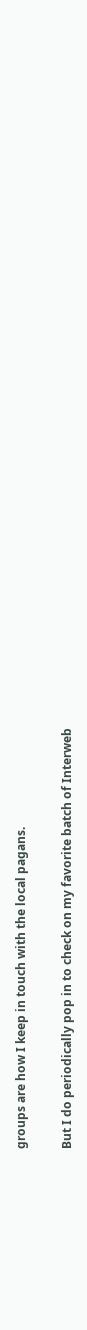groups are how I keep in touch with the local pagans.

But I do periodically pop in to check on my favorite batch of Interweb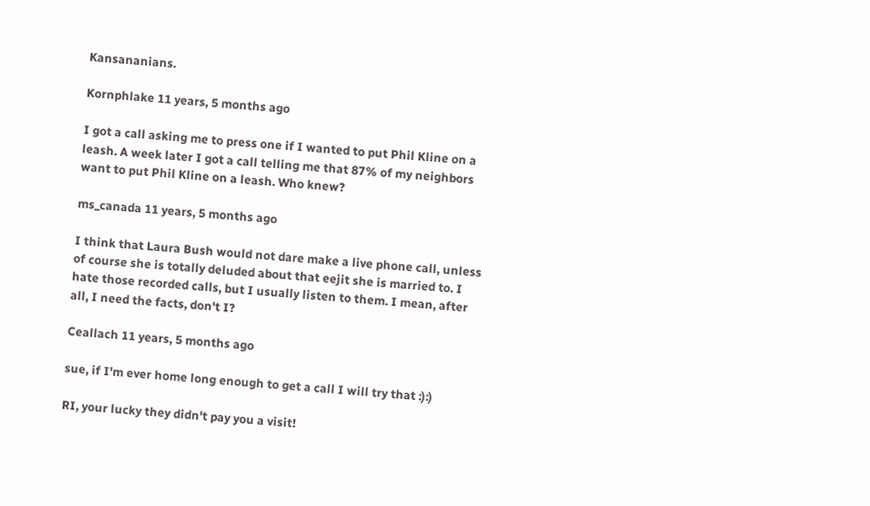Kansananians.

Kornphlake 11 years, 5 months ago

I got a call asking me to press one if I wanted to put Phil Kline on a leash. A week later I got a call telling me that 87% of my neighbors want to put Phil Kline on a leash. Who knew?

ms_canada 11 years, 5 months ago

I think that Laura Bush would not dare make a live phone call, unless of course she is totally deluded about that eejit she is married to. I hate those recorded calls, but I usually listen to them. I mean, after all, I need the facts, don't I?

Ceallach 11 years, 5 months ago

sue, if I'm ever home long enough to get a call I will try that :):)

RI, your lucky they didn't pay you a visit!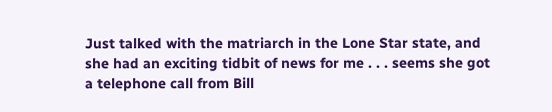Just talked with the matriarch in the Lone Star state, and she had an exciting tidbit of news for me . . . seems she got a telephone call from Bill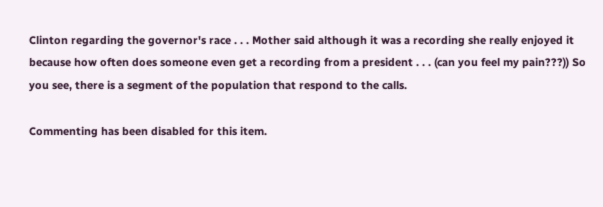Clinton regarding the governor's race . . . Mother said although it was a recording she really enjoyed it because how often does someone even get a recording from a president . . . (can you feel my pain???)) So you see, there is a segment of the population that respond to the calls.

Commenting has been disabled for this item.